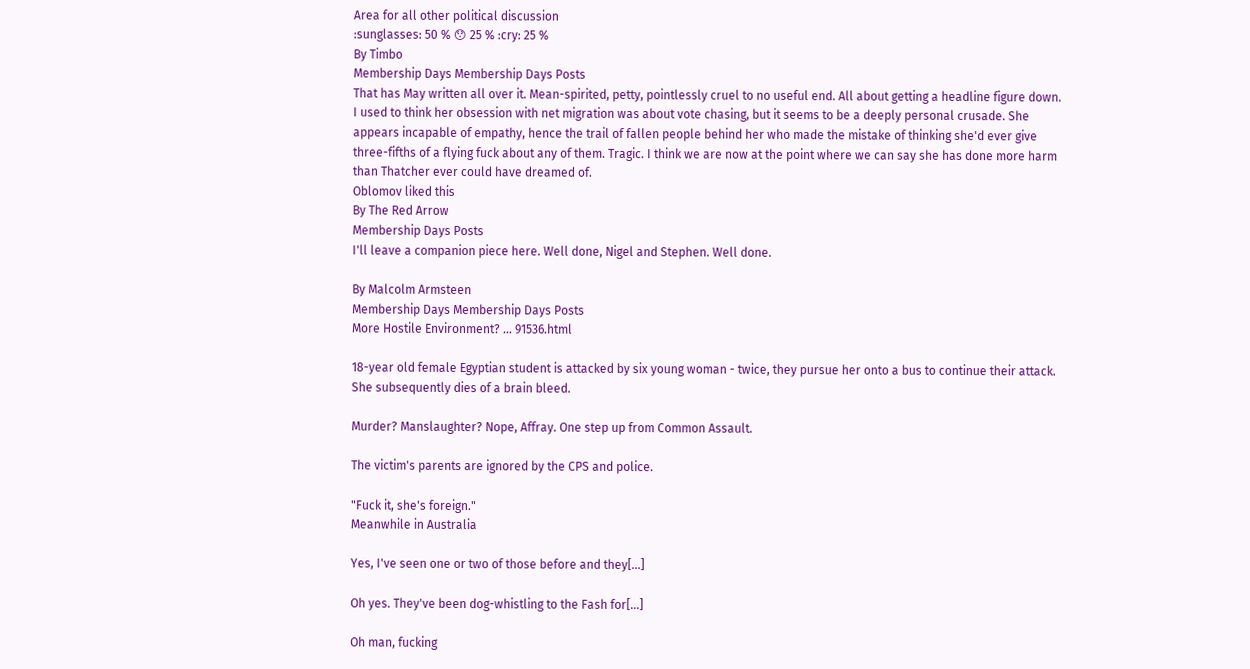Area for all other political discussion
:sunglasses: 50 % 😯 25 % :cry: 25 %
By Timbo
Membership Days Membership Days Posts
That has May written all over it. Mean-spirited, petty, pointlessly cruel to no useful end. All about getting a headline figure down. I used to think her obsession with net migration was about vote chasing, but it seems to be a deeply personal crusade. She appears incapable of empathy, hence the trail of fallen people behind her who made the mistake of thinking she'd ever give three-fifths of a flying fuck about any of them. Tragic. I think we are now at the point where we can say she has done more harm than Thatcher ever could have dreamed of.
Oblomov liked this
By The Red Arrow
Membership Days Posts
I'll leave a companion piece here. Well done, Nigel and Stephen. Well done.

By Malcolm Armsteen
Membership Days Membership Days Posts
More Hostile Environment? ... 91536.html

18-year old female Egyptian student is attacked by six young woman - twice, they pursue her onto a bus to continue their attack. She subsequently dies of a brain bleed.

Murder? Manslaughter? Nope, Affray. One step up from Common Assault.

The victim's parents are ignored by the CPS and police.

"Fuck it, she's foreign."
Meanwhile in Australia

Yes, I've seen one or two of those before and they[…]

Oh yes. They've been dog-whistling to the Fash for[…]

Oh man, fucking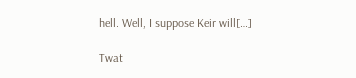hell. Well, I suppose Keir will[…]

Twat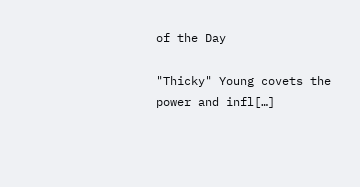of the Day

"Thicky" Young covets the power and infl[…]